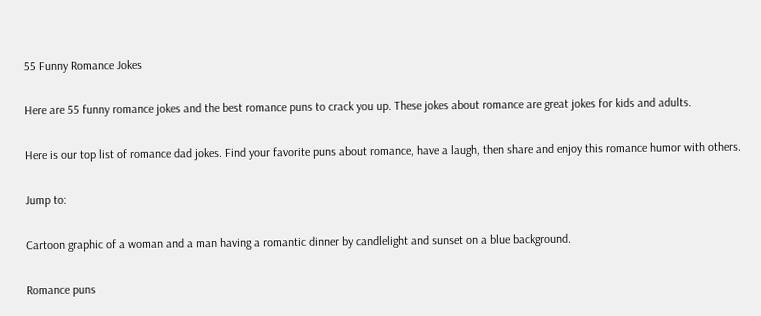55 Funny Romance Jokes

Here are 55 funny romance jokes and the best romance puns to crack you up. These jokes about romance are great jokes for kids and adults.

Here is our top list of romance dad jokes. Find your favorite puns about romance, have a laugh, then share and enjoy this romance humor with others.

Jump to:

Cartoon graphic of a woman and a man having a romantic dinner by candlelight and sunset on a blue background.

Romance puns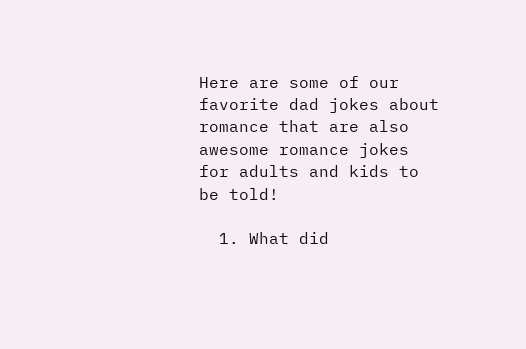Here are some of our favorite dad jokes about romance that are also awesome romance jokes for adults and kids to be told!

  1. What did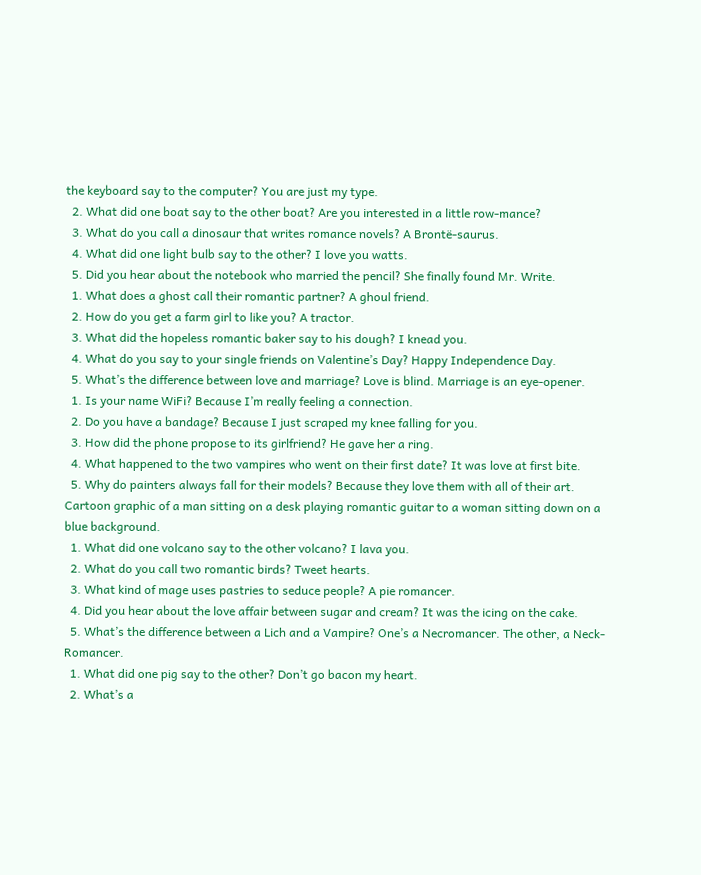the keyboard say to the computer? You are just my type.
  2. What did one boat say to the other boat? Are you interested in a little row-mance?
  3. What do you call a dinosaur that writes romance novels? A Brontë-saurus.
  4. What did one light bulb say to the other? I love you watts.
  5. Did you hear about the notebook who married the pencil? She finally found Mr. Write.
  1. What does a ghost call their romantic partner? A ghoul friend.
  2. How do you get a farm girl to like you? A tractor.
  3. What did the hopeless romantic baker say to his dough? I knead you.
  4. What do you say to your single friends on Valentine’s Day? Happy Independence Day.
  5. What’s the difference between love and marriage? Love is blind. Marriage is an eye-opener.
  1. Is your name WiFi? Because I’m really feeling a connection.
  2. Do you have a bandage? Because I just scraped my knee falling for you.
  3. How did the phone propose to its girlfriend? He gave her a ring.
  4. What happened to the two vampires who went on their first date? It was love at first bite.
  5. Why do painters always fall for their models? Because they love them with all of their art.
Cartoon graphic of a man sitting on a desk playing romantic guitar to a woman sitting down on a blue background.
  1. What did one volcano say to the other volcano? I lava you.
  2. What do you call two romantic birds? Tweet hearts.
  3. What kind of mage uses pastries to seduce people? A pie romancer.
  4. Did you hear about the love affair between sugar and cream? It was the icing on the cake.
  5. What’s the difference between a Lich and a Vampire? One’s a Necromancer. The other, a Neck-Romancer.
  1. What did one pig say to the other? Don’t go bacon my heart.
  2. What’s a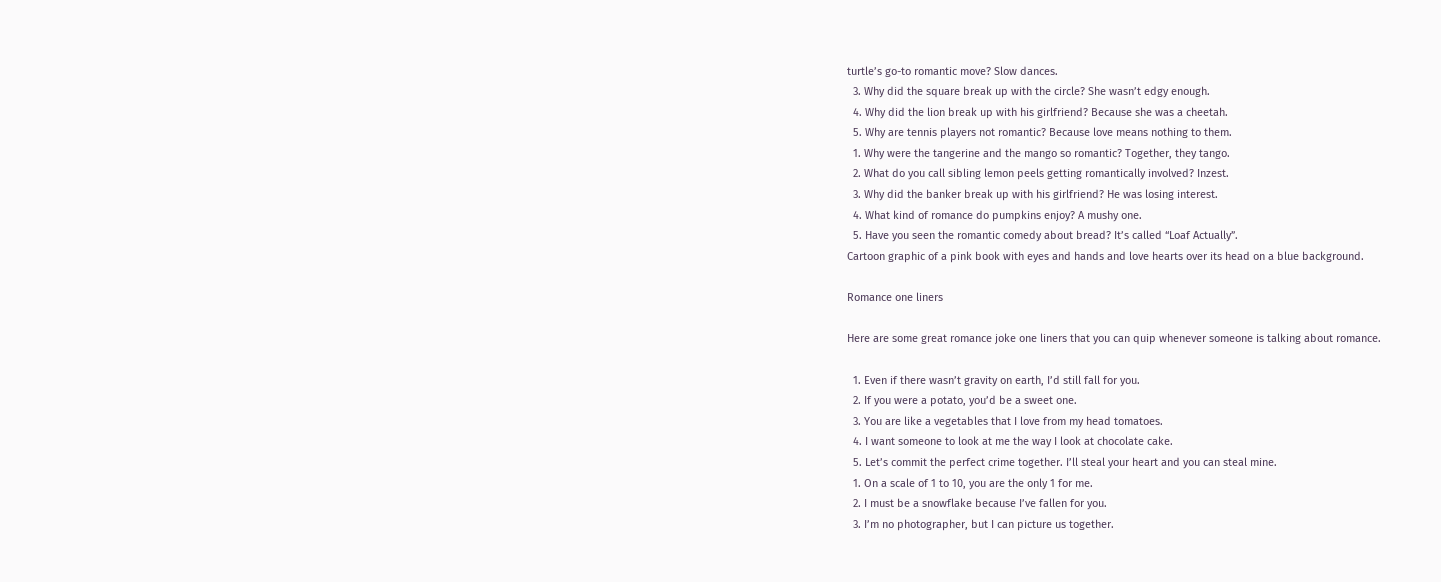turtle’s go-to romantic move? Slow dances.
  3. Why did the square break up with the circle? She wasn’t edgy enough.
  4. Why did the lion break up with his girlfriend? Because she was a cheetah.
  5. Why are tennis players not romantic? Because love means nothing to them.
  1. Why were the tangerine and the mango so romantic? Together, they tango.
  2. What do you call sibling lemon peels getting romantically involved? Inzest.
  3. Why did the banker break up with his girlfriend? He was losing interest.
  4. What kind of romance do pumpkins enjoy? A mushy one.
  5. Have you seen the romantic comedy about bread? It’s called “Loaf Actually”.
Cartoon graphic of a pink book with eyes and hands and love hearts over its head on a blue background.

Romance one liners

Here are some great romance joke one liners that you can quip whenever someone is talking about romance.

  1. Even if there wasn’t gravity on earth, I’d still fall for you.
  2. If you were a potato, you’d be a sweet one.
  3. You are like a vegetables that I love from my head tomatoes.
  4. I want someone to look at me the way I look at chocolate cake.
  5. Let’s commit the perfect crime together. I’ll steal your heart and you can steal mine.
  1. On a scale of 1 to 10, you are the only 1 for me.
  2. I must be a snowflake because I’ve fallen for you.
  3. I’m no photographer, but I can picture us together.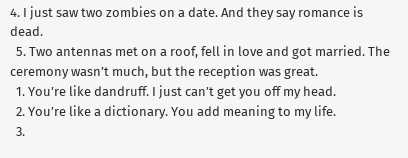4. I just saw two zombies on a date. And they say romance is dead.
  5. Two antennas met on a roof, fell in love and got married. The ceremony wasn’t much, but the reception was great.
  1. You’re like dandruff. I just can’t get you off my head.
  2. You’re like a dictionary. You add meaning to my life.
  3.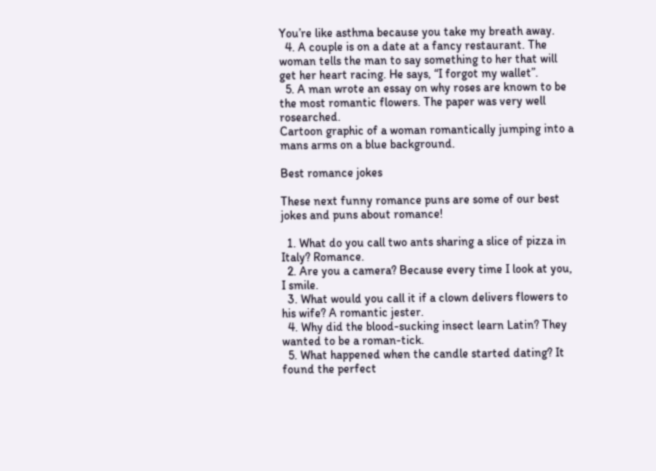You’re like asthma because you take my breath away.
  4. A couple is on a date at a fancy restaurant. The woman tells the man to say something to her that will get her heart racing. He says, “I forgot my wallet”.
  5. A man wrote an essay on why roses are known to be the most romantic flowers. The paper was very well rosearched.
Cartoon graphic of a woman romantically jumping into a mans arms on a blue background.

Best romance jokes

These next funny romance puns are some of our best jokes and puns about romance!

  1. What do you call two ants sharing a slice of pizza in Italy? Romance.
  2. Are you a camera? Because every time I look at you, I smile.
  3. What would you call it if a clown delivers flowers to his wife? A romantic jester.
  4. Why did the blood-sucking insect learn Latin? They wanted to be a roman-tick.
  5. What happened when the candle started dating? It found the perfect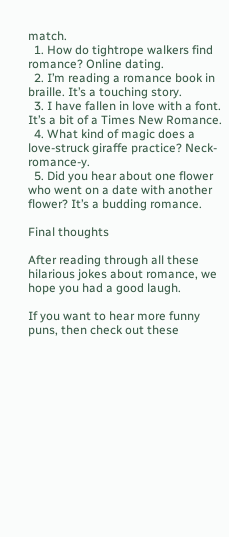match.
  1. How do tightrope walkers find romance? Online dating.
  2. I’m reading a romance book in braille. It’s a touching story.
  3. I have fallen in love with a font. It’s a bit of a Times New Romance.
  4. What kind of magic does a love-struck giraffe practice? Neck-romance-y.
  5. Did you hear about one flower who went on a date with another flower? It’s a budding romance.

Final thoughts

After reading through all these hilarious jokes about romance, we hope you had a good laugh.

If you want to hear more funny puns, then check out these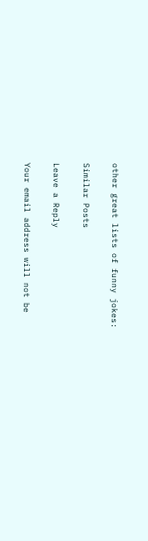other great lists of funny jokes:

Similar Posts

Leave a Reply

Your email address will not be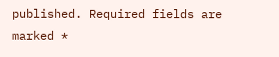published. Required fields are marked *